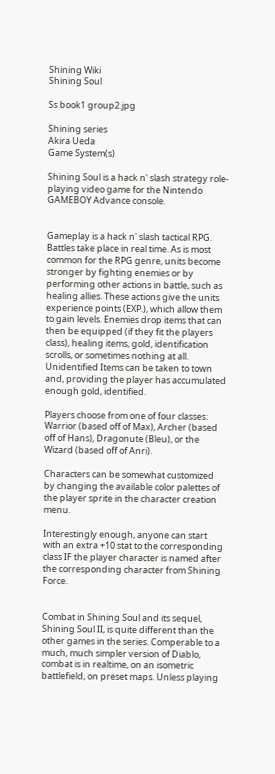Shining Wiki
Shining Soul

Ss book1 group2.jpg

Shining series
Akira Ueda
Game System(s)

Shining Soul is a hack n' slash strategy role-playing video game for the Nintendo GAMEBOY Advance console.


Gameplay is a hack n' slash tactical RPG. Battles take place in real time. As is most common for the RPG genre, units become stronger by fighting enemies or by performing other actions in battle, such as healing allies. These actions give the units experience points (EXP.), which allow them to gain levels. Enemies drop items that can then be equipped (if they fit the players class), healing items, gold, identification scrolls, or sometimes nothing at all. Unidentified Items can be taken to town and, providing the player has accumulated enough gold, identified.

Players choose from one of four classes: Warrior (based off of Max), Archer (based off of Hans), Dragonute (Bleu), or the Wizard (based off of Anri).

Characters can be somewhat customized by changing the available color palettes of the player sprite in the character creation menu.

Interestingly enough, anyone can start with an extra +10 stat to the corresponding class IF the player character is named after the corresponding character from Shining Force.


Combat in Shining Soul and its sequel, Shining Soul II, is quite different than the other games in the series. Comperable to a much, much simpler version of Diablo, combat is in realtime, on an isometric battlefield, on preset maps. Unless playing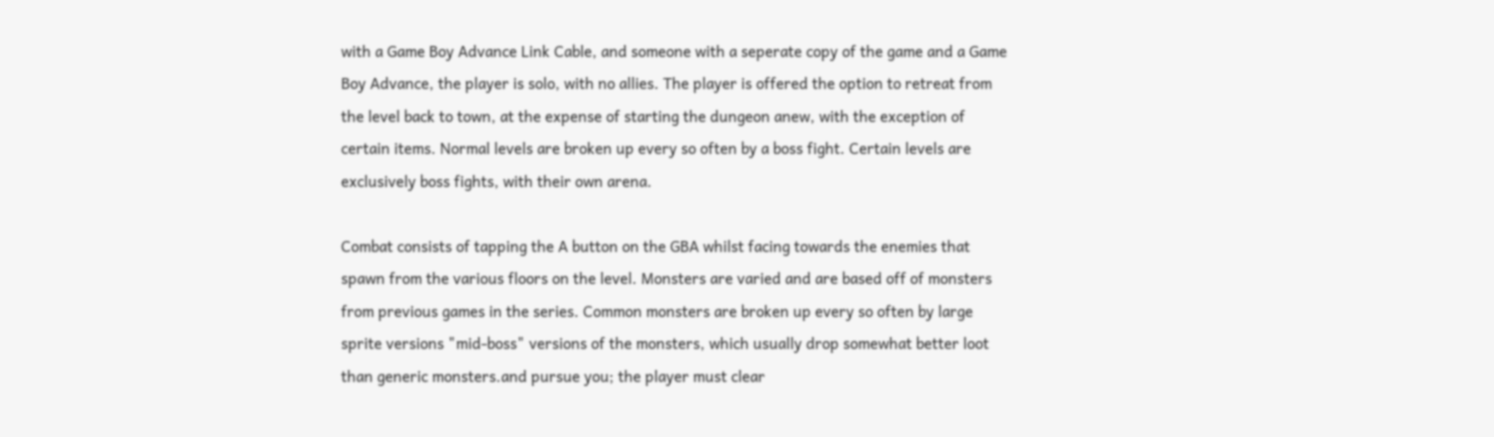with a Game Boy Advance Link Cable, and someone with a seperate copy of the game and a Game Boy Advance, the player is solo, with no allies. The player is offered the option to retreat from the level back to town, at the expense of starting the dungeon anew, with the exception of certain items. Normal levels are broken up every so often by a boss fight. Certain levels are exclusively boss fights, with their own arena.

Combat consists of tapping the A button on the GBA whilst facing towards the enemies that spawn from the various floors on the level. Monsters are varied and are based off of monsters from previous games in the series. Common monsters are broken up every so often by large sprite versions "mid-boss" versions of the monsters, which usually drop somewhat better loot than generic monsters.and pursue you; the player must clear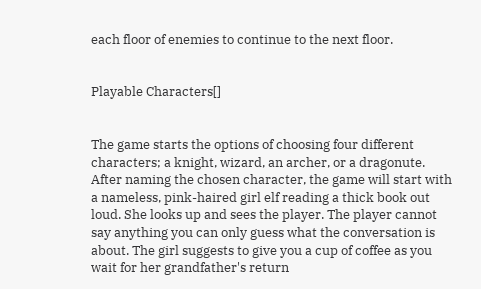each floor of enemies to continue to the next floor.


Playable Characters[]


The game starts the options of choosing four different characters; a knight, wizard, an archer, or a dragonute. After naming the chosen character, the game will start with a nameless, pink-haired girl elf reading a thick book out loud. She looks up and sees the player. The player cannot say anything you can only guess what the conversation is about. The girl suggests to give you a cup of coffee as you wait for her grandfather's return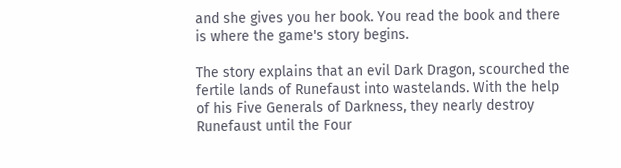and she gives you her book. You read the book and there is where the game's story begins.

The story explains that an evil Dark Dragon, scourched the fertile lands of Runefaust into wastelands. With the help of his Five Generals of Darkness, they nearly destroy Runefaust until the Four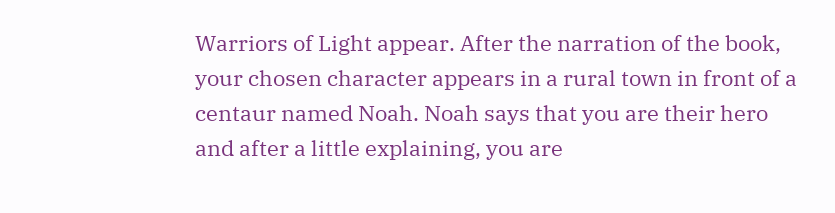Warriors of Light appear. After the narration of the book, your chosen character appears in a rural town in front of a centaur named Noah. Noah says that you are their hero and after a little explaining, you are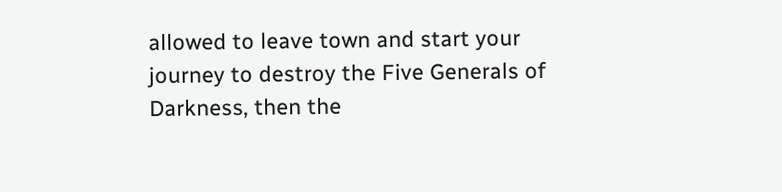allowed to leave town and start your journey to destroy the Five Generals of Darkness, then the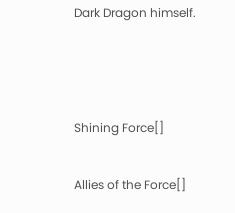Dark Dragon himself.



Shining Force[]

Allies of the Force[]